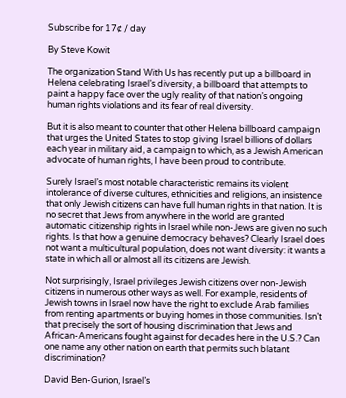Subscribe for 17¢ / day

By Steve Kowit

The organization Stand With Us has recently put up a billboard in Helena celebrating Israel’s diversity, a billboard that attempts to paint a happy face over the ugly reality of that nation’s ongoing human rights violations and its fear of real diversity.

But it is also meant to counter that other Helena billboard campaign that urges the United States to stop giving Israel billions of dollars each year in military aid, a campaign to which, as a Jewish American advocate of human rights, I have been proud to contribute.

Surely Israel’s most notable characteristic remains its violent intolerance of diverse cultures, ethnicities and religions, an insistence that only Jewish citizens can have full human rights in that nation. It is no secret that Jews from anywhere in the world are granted automatic citizenship rights in Israel while non-Jews are given no such rights. Is that how a genuine democracy behaves? Clearly Israel does not want a multicultural population, does not want diversity: it wants a state in which all or almost all its citizens are Jewish.

Not surprisingly, Israel privileges Jewish citizens over non-Jewish citizens in numerous other ways as well. For example, residents of Jewish towns in Israel now have the right to exclude Arab families from renting apartments or buying homes in those communities. Isn’t that precisely the sort of housing discrimination that Jews and African-Americans fought against for decades here in the U.S.? Can one name any other nation on earth that permits such blatant discrimination?

David Ben-Gurion, Israel’s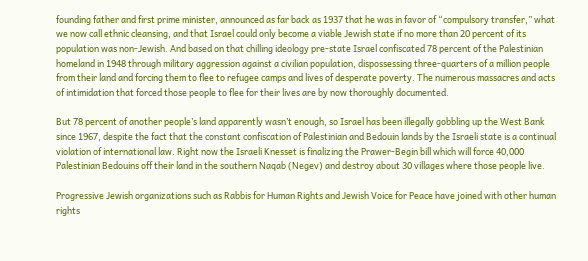founding father and first prime minister, announced as far back as 1937 that he was in favor of “compulsory transfer,” what we now call ethnic cleansing, and that Israel could only become a viable Jewish state if no more than 20 percent of its population was non-Jewish. And based on that chilling ideology pre-state Israel confiscated 78 percent of the Palestinian homeland in 1948 through military aggression against a civilian population, dispossessing three-quarters of a million people from their land and forcing them to flee to refugee camps and lives of desperate poverty. The numerous massacres and acts of intimidation that forced those people to flee for their lives are by now thoroughly documented.

But 78 percent of another people’s land apparently wasn’t enough, so Israel has been illegally gobbling up the West Bank since 1967, despite the fact that the constant confiscation of Palestinian and Bedouin lands by the Israeli state is a continual violation of international law. Right now the Israeli Knesset is finalizing the Prawer-Begin bill which will force 40,000 Palestinian Bedouins off their land in the southern Naqab (Negev) and destroy about 30 villages where those people live.

Progressive Jewish organizations such as Rabbis for Human Rights and Jewish Voice for Peace have joined with other human rights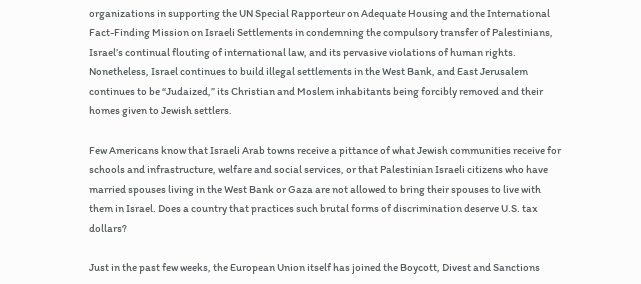organizations in supporting the UN Special Rapporteur on Adequate Housing and the International Fact-Finding Mission on Israeli Settlements in condemning the compulsory transfer of Palestinians, Israel’s continual flouting of international law, and its pervasive violations of human rights. Nonetheless, Israel continues to build illegal settlements in the West Bank, and East Jerusalem continues to be “Judaized,” its Christian and Moslem inhabitants being forcibly removed and their homes given to Jewish settlers.

Few Americans know that Israeli Arab towns receive a pittance of what Jewish communities receive for schools and infrastructure, welfare and social services, or that Palestinian Israeli citizens who have married spouses living in the West Bank or Gaza are not allowed to bring their spouses to live with them in Israel. Does a country that practices such brutal forms of discrimination deserve U.S. tax dollars?

Just in the past few weeks, the European Union itself has joined the Boycott, Divest and Sanctions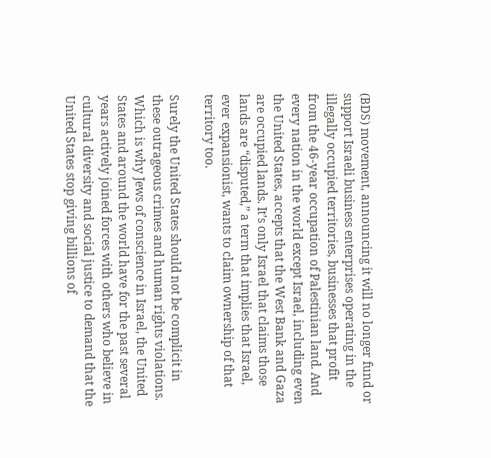(BDS) movement, announcing it will no longer fund or support Israeli business enterprises operating in the illegally occupied territories, businesses that profit from the 46-year occupation of Palestinian land. And every nation in the world except Israel, including even the United States, accepts that the West Bank and Gaza are occupied lands. It’s only Israel that claims those lands are “disputed,” a term that implies that Israel, ever expansionist, wants to claim ownership of that territory too.

Surely the United States should not be complicit in these outrageous crimes and human rights violations. Which is why Jews of conscience in Israel, the United States and around the world have for the past several years actively joined forces with others who believe in cultural diversity and social justice to demand that the United States stop giving billions of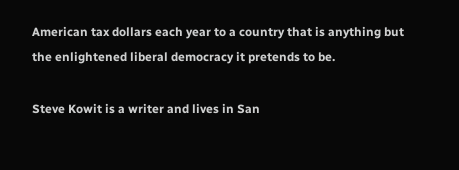American tax dollars each year to a country that is anything but the enlightened liberal democracy it pretends to be.

Steve Kowit is a writer and lives in San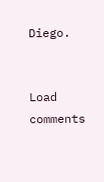Diego.


Load comments